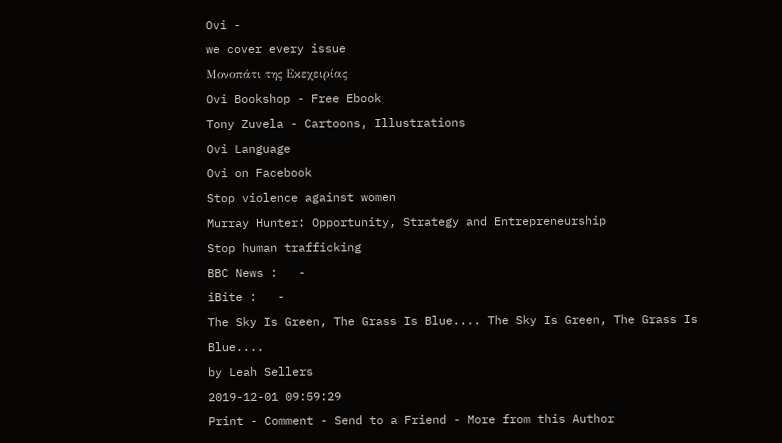Ovi -
we cover every issue
Μονοπάτι της Εκεχειρίας
Ovi Bookshop - Free Ebook
Tony Zuvela - Cartoons, Illustrations
Ovi Language
Ovi on Facebook
Stop violence against women
Murray Hunter: Opportunity, Strategy and Entrepreneurship
Stop human trafficking
BBC News :   -
iBite :   -
The Sky Is Green, The Grass Is Blue.... The Sky Is Green, The Grass Is Blue....
by Leah Sellers
2019-12-01 09:59:29
Print - Comment - Send to a Friend - More from this Author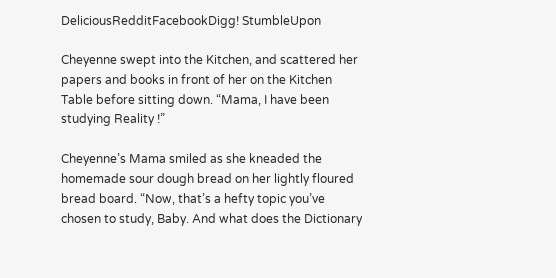DeliciousRedditFacebookDigg! StumbleUpon

Cheyenne swept into the Kitchen, and scattered her papers and books in front of her on the Kitchen Table before sitting down. “Mama, I have been studying Reality !”

Cheyenne’s Mama smiled as she kneaded the homemade sour dough bread on her lightly floured bread board. “Now, that’s a hefty topic you’ve chosen to study, Baby. And what does the Dictionary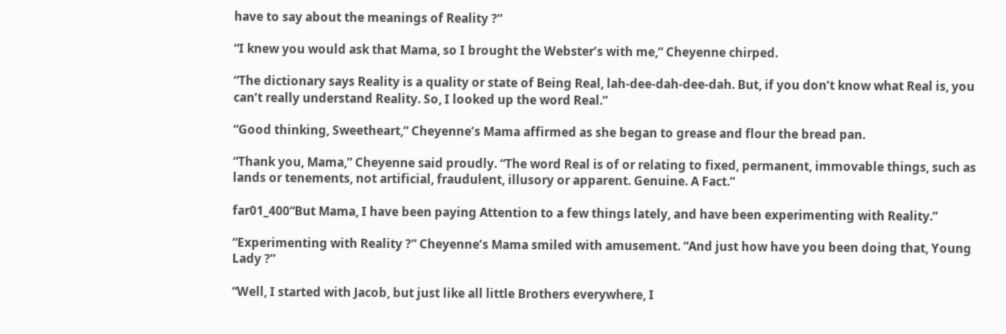have to say about the meanings of Reality ?”

“I knew you would ask that Mama, so I brought the Webster’s with me,” Cheyenne chirped.

“The dictionary says Reality is a quality or state of Being Real, lah-dee-dah-dee-dah. But, if you don’t know what Real is, you can’t really understand Reality. So, I looked up the word Real.”

“Good thinking, Sweetheart,” Cheyenne’s Mama affirmed as she began to grease and flour the bread pan.

“Thank you, Mama,” Cheyenne said proudly. “The word Real is of or relating to fixed, permanent, immovable things, such as lands or tenements, not artificial, fraudulent, illusory or apparent. Genuine. A Fact.”

far01_400“But Mama, I have been paying Attention to a few things lately, and have been experimenting with Reality.”

“Experimenting with Reality ?” Cheyenne’s Mama smiled with amusement. “And just how have you been doing that, Young Lady ?”

“Well, I started with Jacob, but just like all little Brothers everywhere, I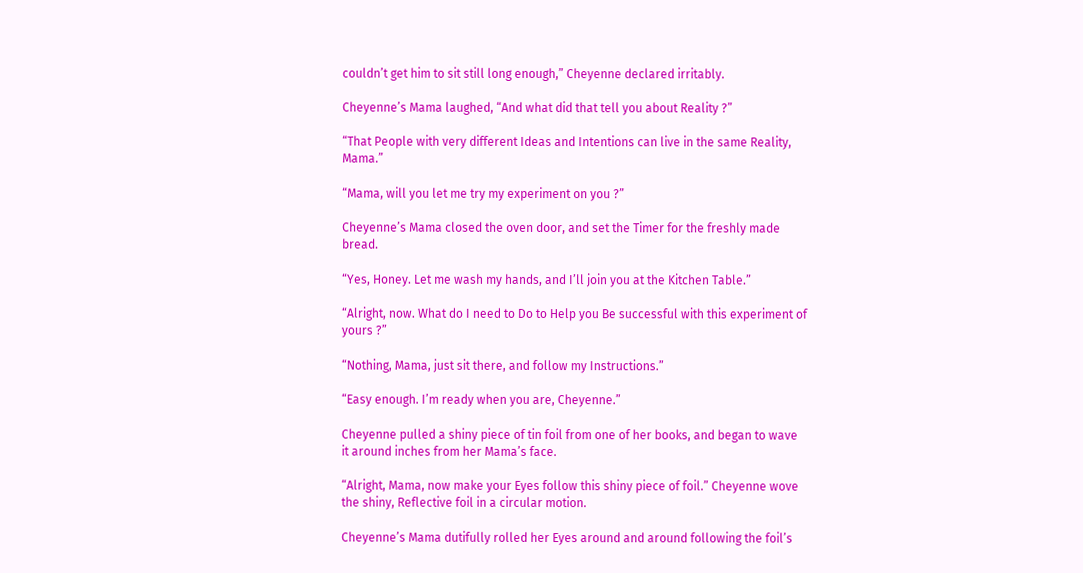couldn’t get him to sit still long enough,” Cheyenne declared irritably.

Cheyenne’s Mama laughed, “And what did that tell you about Reality ?”

“That People with very different Ideas and Intentions can live in the same Reality, Mama.”

“Mama, will you let me try my experiment on you ?”

Cheyenne’s Mama closed the oven door, and set the Timer for the freshly made bread.

“Yes, Honey. Let me wash my hands, and I’ll join you at the Kitchen Table.”

“Alright, now. What do I need to Do to Help you Be successful with this experiment of yours ?”

“Nothing, Mama, just sit there, and follow my Instructions.”

“Easy enough. I’m ready when you are, Cheyenne.”

Cheyenne pulled a shiny piece of tin foil from one of her books, and began to wave it around inches from her Mama’s face.

“Alright, Mama, now make your Eyes follow this shiny piece of foil.” Cheyenne wove the shiny, Reflective foil in a circular motion.

Cheyenne’s Mama dutifully rolled her Eyes around and around following the foil’s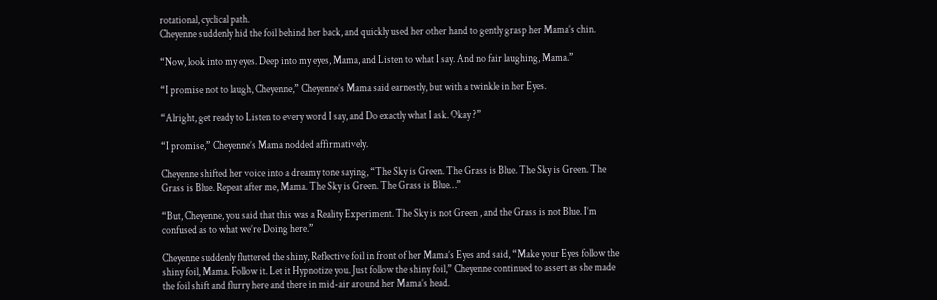rotational, cyclical path.
Cheyenne suddenly hid the foil behind her back, and quickly used her other hand to gently grasp her Mama’s chin.

“Now, look into my eyes. Deep into my eyes, Mama, and Listen to what I say. And no fair laughing, Mama.”

“I promise not to laugh, Cheyenne,” Cheyenne’s Mama said earnestly, but with a twinkle in her Eyes.

“Alright, get ready to Listen to every word I say, and Do exactly what I ask. Okay ?”

“I promise,” Cheyenne’s Mama nodded affirmatively.

Cheyenne shifted her voice into a dreamy tone saying, “The Sky is Green. The Grass is Blue. The Sky is Green. The Grass is Blue. Repeat after me, Mama. The Sky is Green. The Grass is Blue…”

“But, Cheyenne, you said that this was a Reality Experiment. The Sky is not Green , and the Grass is not Blue. I’m confused as to what we’re Doing here.”

Cheyenne suddenly fluttered the shiny, Reflective foil in front of her Mama’s Eyes and said, “Make your Eyes follow the shiny foil, Mama. Follow it. Let it Hypnotize you. Just follow the shiny foil,” Cheyenne continued to assert as she made the foil shift and flurry here and there in mid-air around her Mama’s head.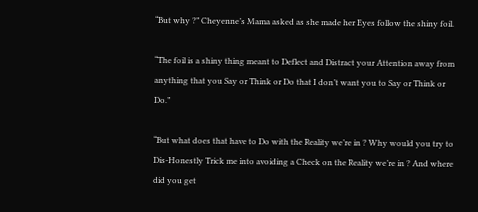“But why ?” Cheyenne’s Mama asked as she made her Eyes follow the shiny foil.

“The foil is a shiny thing meant to Deflect and Distract your Attention away from anything that you Say or Think or Do that I don’t want you to Say or Think or Do.”

“But what does that have to Do with the Reality we’re in ? Why would you try to Dis-Honestly Trick me into avoiding a Check on the Reality we’re in ? And where did you get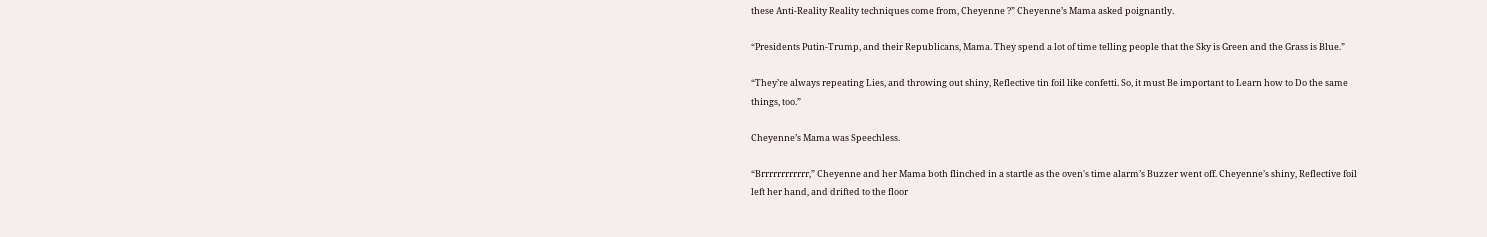these Anti-Reality Reality techniques come from, Cheyenne ?” Cheyenne’s Mama asked poignantly.

“Presidents Putin-Trump, and their Republicans, Mama. They spend a lot of time telling people that the Sky is Green and the Grass is Blue.”

“They’re always repeating Lies, and throwing out shiny, Reflective tin foil like confetti. So, it must Be important to Learn how to Do the same things, too.”

Cheyenne’s Mama was Speechless.

“Brrrrrrrrrrrr,” Cheyenne and her Mama both flinched in a startle as the oven's time alarm’s Buzzer went off. Cheyenne’s shiny, Reflective foil left her hand, and drifted to the floor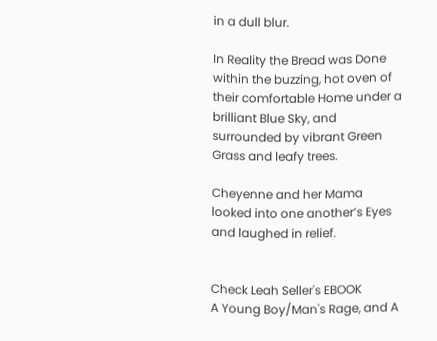in a dull blur.

In Reality the Bread was Done within the buzzing, hot oven of their comfortable Home under a brilliant Blue Sky, and surrounded by vibrant Green Grass and leafy trees.

Cheyenne and her Mama looked into one another’s Eyes and laughed in relief.


Check Leah Seller's EBOOK
A Young Boy/Man's Rage, and A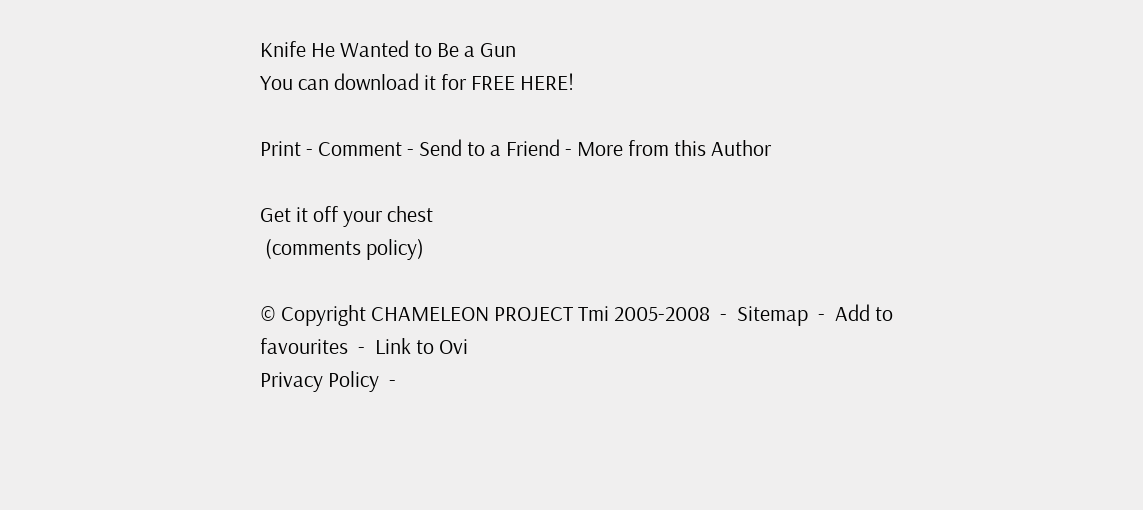Knife He Wanted to Be a Gun
You can download it for FREE HERE!

Print - Comment - Send to a Friend - More from this Author

Get it off your chest
 (comments policy)

© Copyright CHAMELEON PROJECT Tmi 2005-2008  -  Sitemap  -  Add to favourites  -  Link to Ovi
Privacy Policy  -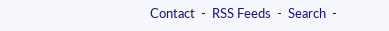Contact  -  RSS Feeds  -  Search  -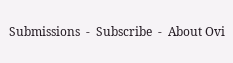Submissions  -  Subscribe  -  About Ovi